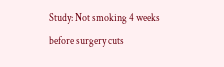Study: Not smoking 4 weeks before surgery cuts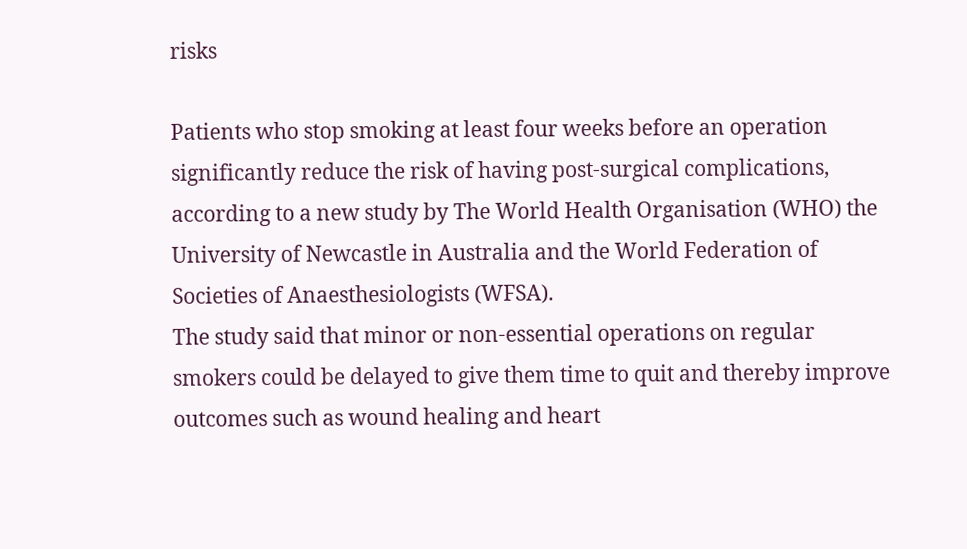risks

Patients who stop smoking at least four weeks before an operation significantly reduce the risk of having post-surgical complications, according to a new study by The World Health Organisation (WHO) the University of Newcastle in Australia and the World Federation of Societies of Anaesthesiologists (WFSA).
The study said that minor or non-essential operations on regular smokers could be delayed to give them time to quit and thereby improve outcomes such as wound healing and heart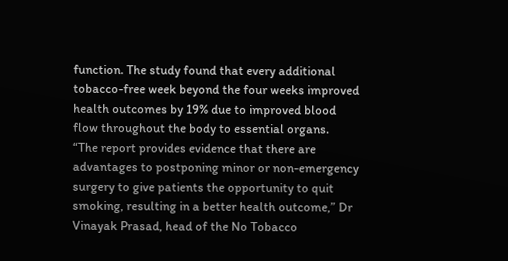function. The study found that every additional tobacco-free week beyond the four weeks improved health outcomes by 19% due to improved blood flow throughout the body to essential organs.
“The report provides evidence that there are advantages to postponing minor or non-emergency surgery to give patients the opportunity to quit smoking, resulting in a better health outcome,” Dr Vinayak Prasad, head of the No Tobacco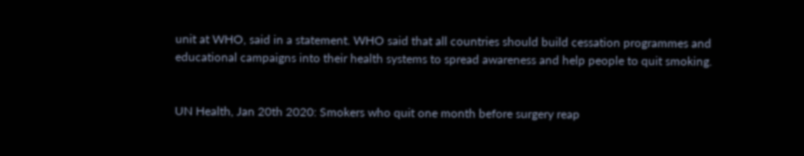unit at WHO, said in a statement. WHO said that all countries should build cessation programmes and educational campaigns into their health systems to spread awareness and help people to quit smoking.


UN Health, Jan 20th 2020: Smokers who quit one month before surgery reap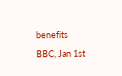benefits
BBC, Jan 1st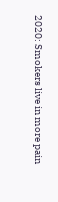2020: Smokers live in more pain